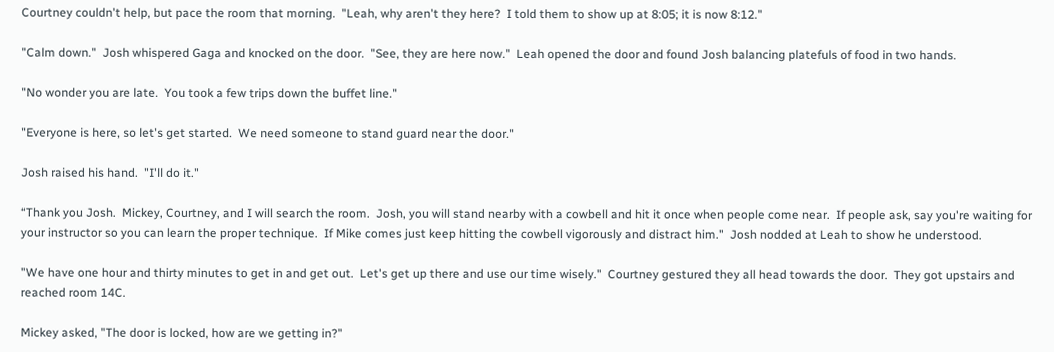Courtney couldn't help, but pace the room that morning.  "Leah, why aren't they here?  I told them to show up at 8:05; it is now 8:12."

"Calm down."  Josh whispered Gaga and knocked on the door.  "See, they are here now."  Leah opened the door and found Josh balancing platefuls of food in two hands.

"No wonder you are late.  You took a few trips down the buffet line."

"Everyone is here, so let's get started.  We need someone to stand guard near the door."

Josh raised his hand.  "I'll do it."

“Thank you Josh.  Mickey, Courtney, and I will search the room.  Josh, you will stand nearby with a cowbell and hit it once when people come near.  If people ask, say you're waiting for your instructor so you can learn the proper technique.  If Mike comes just keep hitting the cowbell vigorously and distract him."  Josh nodded at Leah to show he understood.

"We have one hour and thirty minutes to get in and get out.  Let's get up there and use our time wisely."  Courtney gestured they all head towards the door.  They got upstairs and reached room 14C.

Mickey asked, "The door is locked, how are we getting in?"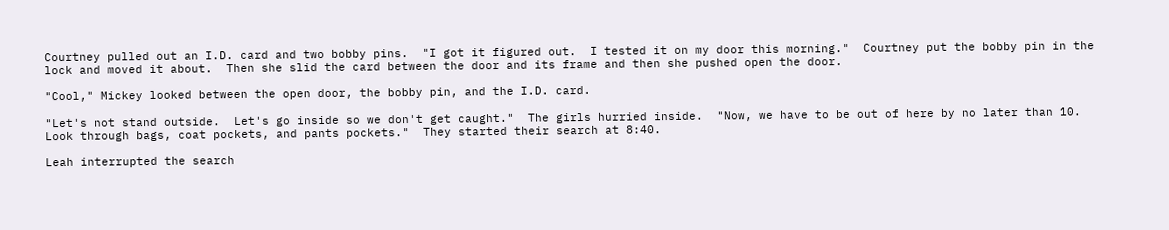Courtney pulled out an I.D. card and two bobby pins.  "I got it figured out.  I tested it on my door this morning."  Courtney put the bobby pin in the lock and moved it about.  Then she slid the card between the door and its frame and then she pushed open the door.

"Cool," Mickey looked between the open door, the bobby pin, and the I.D. card.

"Let's not stand outside.  Let's go inside so we don't get caught."  The girls hurried inside.  "Now, we have to be out of here by no later than 10.  Look through bags, coat pockets, and pants pockets."  They started their search at 8:40.

Leah interrupted the search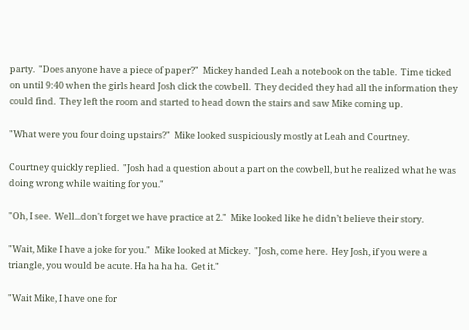party.  "Does anyone have a piece of paper?"  Mickey handed Leah a notebook on the table.  Time ticked on until 9:40 when the girls heard Josh click the cowbell.  They decided they had all the information they could find.  They left the room and started to head down the stairs and saw Mike coming up.

"What were you four doing upstairs?"  Mike looked suspiciously mostly at Leah and Courtney.

Courtney quickly replied.  "Josh had a question about a part on the cowbell, but he realized what he was doing wrong while waiting for you."

"Oh, I see.  Well...don't forget we have practice at 2."  Mike looked like he didn’t believe their story.

"Wait, Mike I have a joke for you."  Mike looked at Mickey.  "Josh, come here.  Hey Josh, if you were a triangle, you would be acute. Ha ha ha ha.  Get it."

"Wait Mike, I have one for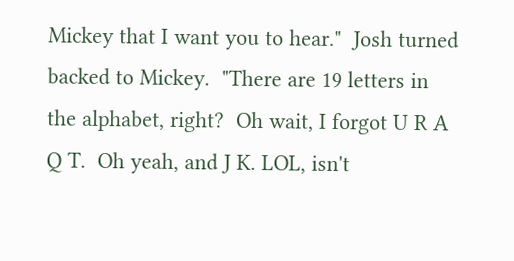Mickey that I want you to hear."  Josh turned backed to Mickey.  "There are 19 letters in the alphabet, right?  Oh wait, I forgot U R A Q T.  Oh yeah, and J K. LOL, isn't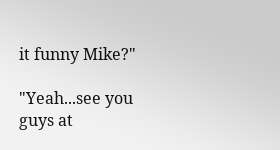it funny Mike?"

"Yeah...see you guys at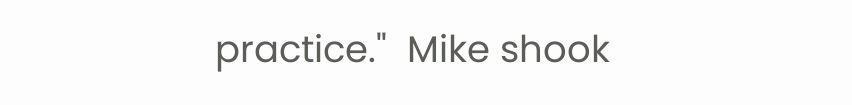practice."  Mike shook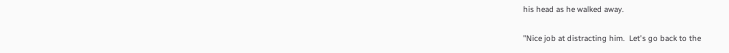his head as he walked away.

"Nice job at distracting him.  Let's go back to the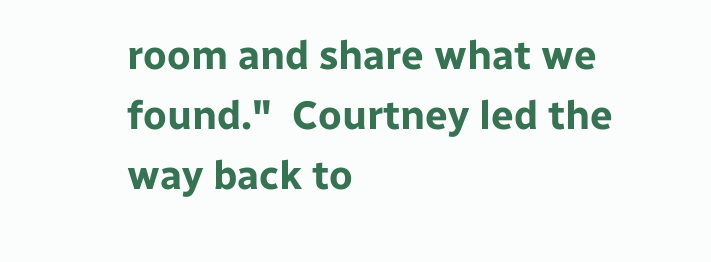room and share what we found."  Courtney led the way back to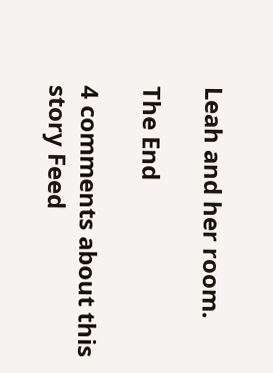Leah and her room.

The End

4 comments about this story Feed